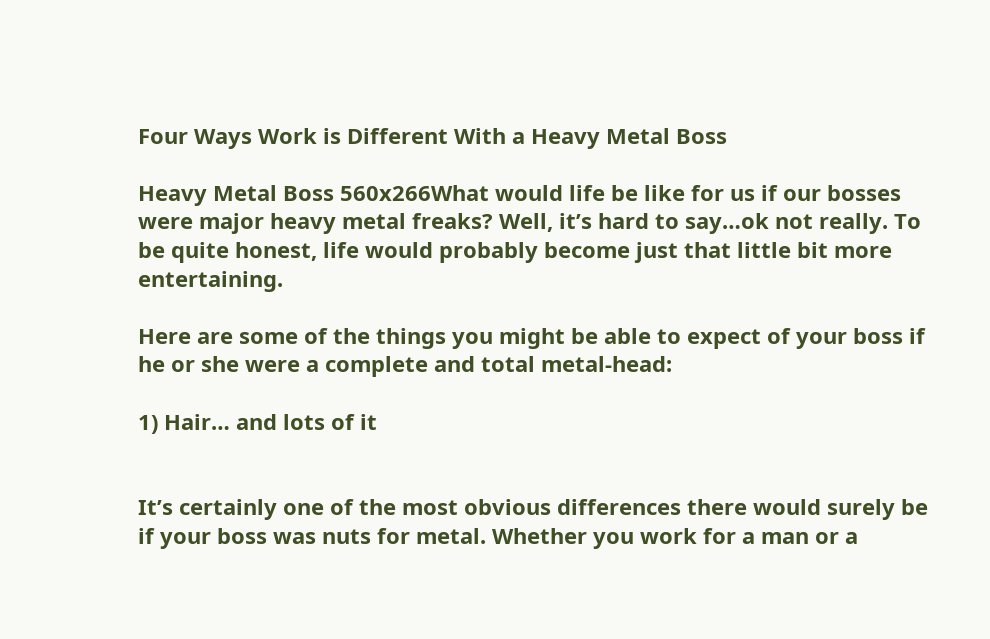Four Ways Work is Different With a Heavy Metal Boss

Heavy Metal Boss 560x266What would life be like for us if our bosses were major heavy metal freaks? Well, it’s hard to say…ok not really. To be quite honest, life would probably become just that little bit more entertaining.

Here are some of the things you might be able to expect of your boss if he or she were a complete and total metal-head:

1) Hair… and lots of it


It’s certainly one of the most obvious differences there would surely be if your boss was nuts for metal. Whether you work for a man or a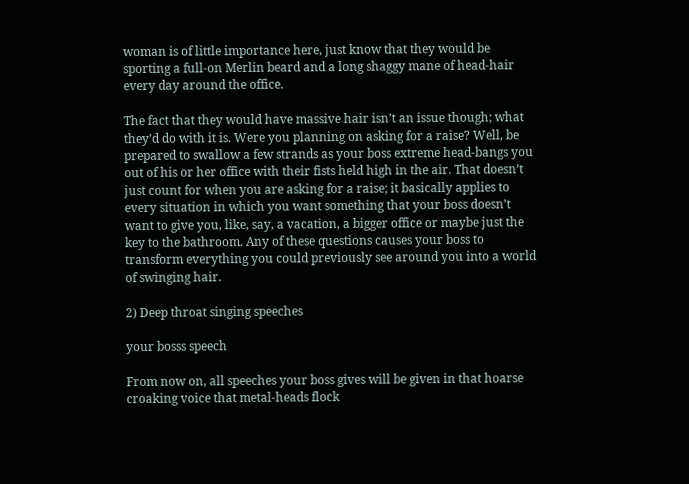woman is of little importance here, just know that they would be sporting a full-on Merlin beard and a long shaggy mane of head-hair every day around the office.

The fact that they would have massive hair isn’t an issue though; what they’d do with it is. Were you planning on asking for a raise? Well, be prepared to swallow a few strands as your boss extreme head-bangs you out of his or her office with their fists held high in the air. That doesn’t just count for when you are asking for a raise; it basically applies to every situation in which you want something that your boss doesn’t want to give you, like, say, a vacation, a bigger office or maybe just the key to the bathroom. Any of these questions causes your boss to transform everything you could previously see around you into a world of swinging hair.

2) Deep throat singing speeches

your bosss speech

From now on, all speeches your boss gives will be given in that hoarse croaking voice that metal-heads flock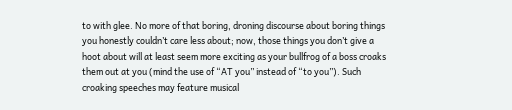to with glee. No more of that boring, droning discourse about boring things you honestly couldn’t care less about; now, those things you don’t give a hoot about will at least seem more exciting as your bullfrog of a boss croaks them out at you (mind the use of “AT you” instead of “to you”). Such croaking speeches may feature musical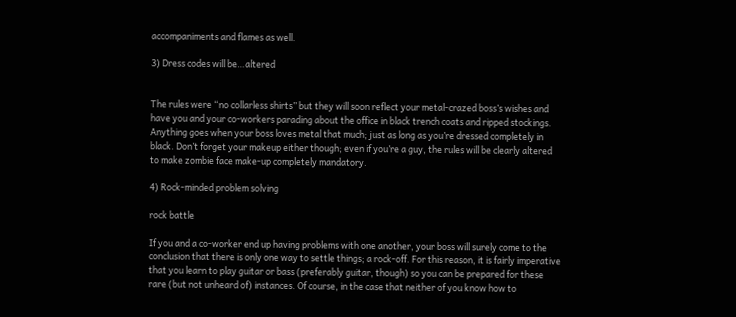accompaniments and flames as well.

3) Dress codes will be…altered


The rules were “no collarless shirts” but they will soon reflect your metal-crazed boss’s wishes and have you and your co-workers parading about the office in black trench coats and ripped stockings. Anything goes when your boss loves metal that much; just as long as you’re dressed completely in black. Don’t forget your makeup either though; even if you’re a guy, the rules will be clearly altered to make zombie face make-up completely mandatory.

4) Rock-minded problem solving

rock battle

If you and a co-worker end up having problems with one another, your boss will surely come to the conclusion that there is only one way to settle things; a rock-off. For this reason, it is fairly imperative that you learn to play guitar or bass (preferably guitar, though) so you can be prepared for these rare (but not unheard of) instances. Of course, in the case that neither of you know how to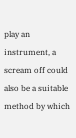play an instrument, a scream off could also be a suitable method by which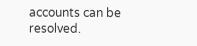accounts can be resolved.